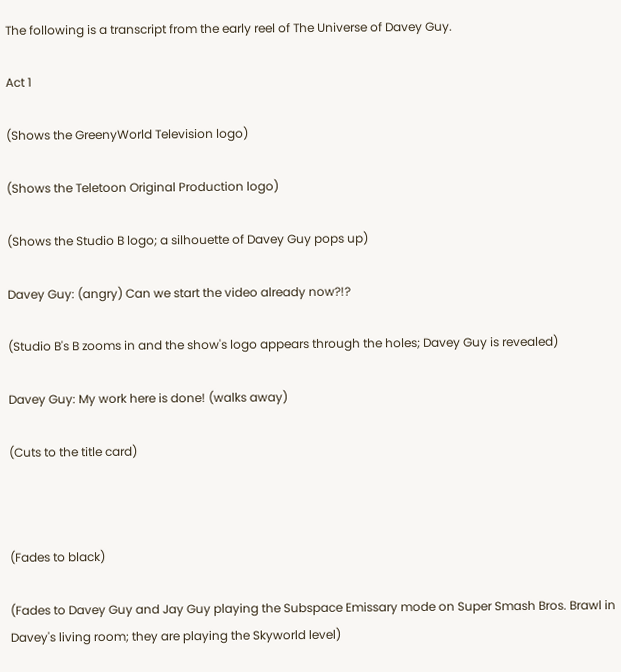The following is a transcript from the early reel of The Universe of Davey Guy.

Act 1

(Shows the GreenyWorld Television logo)

(Shows the Teletoon Original Production logo)

(Shows the Studio B logo; a silhouette of Davey Guy pops up)

Davey Guy: (angry) Can we start the video already now?!?

(Studio B's B zooms in and the show's logo appears through the holes; Davey Guy is revealed)

Davey Guy: My work here is done! (walks away)

(Cuts to the title card)



(Fades to black)

(Fades to Davey Guy and Jay Guy playing the Subspace Emissary mode on Super Smash Bros. Brawl in Davey's living room; they are playing the Skyworld level)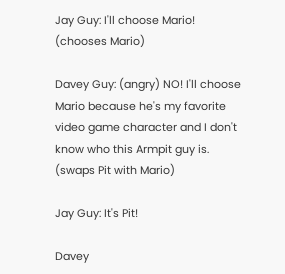Jay Guy: I'll choose Mario! (chooses Mario)

Davey Guy: (angry) NO! I'll choose Mario because he's my favorite video game character and I don't know who this Armpit guy is. (swaps Pit with Mario)

Jay Guy: It's Pit!

Davey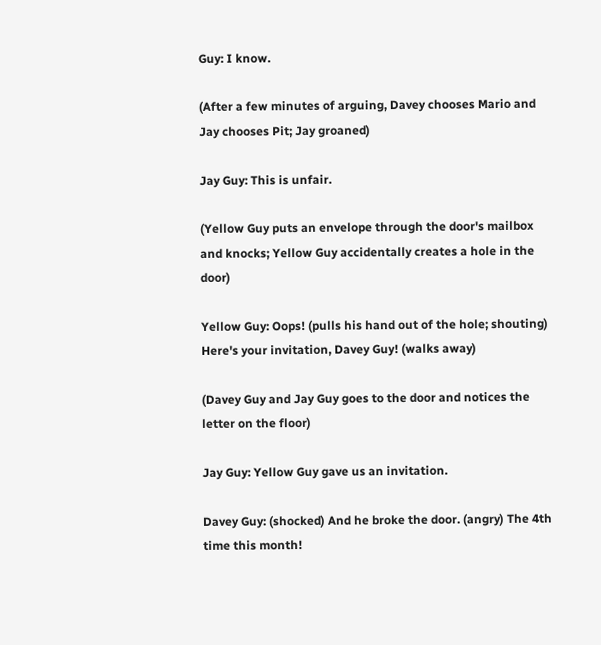Guy: I know.

(After a few minutes of arguing, Davey chooses Mario and Jay chooses Pit; Jay groaned)

Jay Guy: This is unfair.

(Yellow Guy puts an envelope through the door's mailbox and knocks; Yellow Guy accidentally creates a hole in the door)

Yellow Guy: Oops! (pulls his hand out of the hole; shouting) Here's your invitation, Davey Guy! (walks away)

(Davey Guy and Jay Guy goes to the door and notices the letter on the floor)

Jay Guy: Yellow Guy gave us an invitation.

Davey Guy: (shocked) And he broke the door. (angry) The 4th time this month!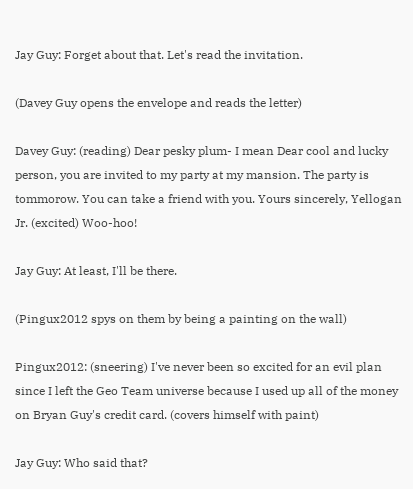Jay Guy: Forget about that. Let's read the invitation.

(Davey Guy opens the envelope and reads the letter)

Davey Guy: (reading) Dear pesky plum- I mean Dear cool and lucky person, you are invited to my party at my mansion. The party is tommorow. You can take a friend with you. Yours sincerely, Yellogan Jr. (excited) Woo-hoo!

Jay Guy: At least, I'll be there.

(Pingux2012 spys on them by being a painting on the wall)

Pingux2012: (sneering) I've never been so excited for an evil plan since I left the Geo Team universe because I used up all of the money on Bryan Guy's credit card. (covers himself with paint)

Jay Guy: Who said that?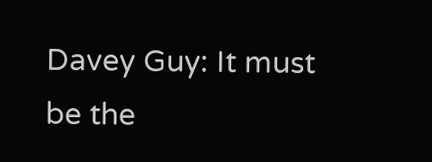Davey Guy: It must be the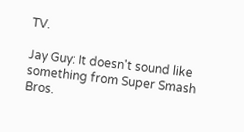TV.

Jay Guy: It doesn't sound like something from Super Smash Bros.